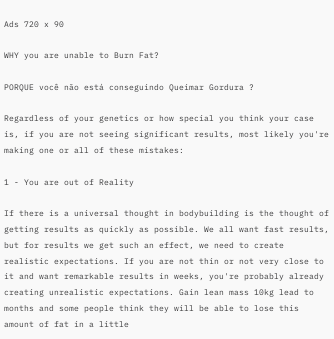Ads 720 x 90

WHY you are unable to Burn Fat?

PORQUE você não está conseguindo Queimar Gordura ?

Regardless of your genetics or how special you think your case is, if you are not seeing significant results, most likely you're making one or all of these mistakes:

1 - You are out of Reality

If there is a universal thought in bodybuilding is the thought of getting results as quickly as possible. We all want fast results, but for results we get such an effect, we need to create realistic expectations. If you are not thin or not very close to it and want remarkable results in weeks, you're probably already creating unrealistic expectations. Gain lean mass 10kg lead to months and some people think they will be able to lose this amount of fat in a little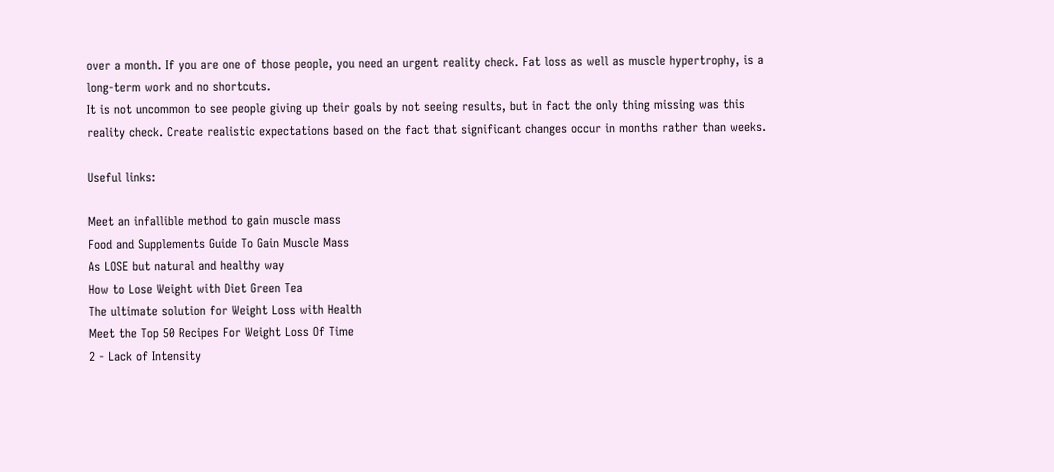over a month. If you are one of those people, you need an urgent reality check. Fat loss as well as muscle hypertrophy, is a long-term work and no shortcuts.
It is not uncommon to see people giving up their goals by not seeing results, but in fact the only thing missing was this reality check. Create realistic expectations based on the fact that significant changes occur in months rather than weeks.

Useful links:

Meet an infallible method to gain muscle mass
Food and Supplements Guide To Gain Muscle Mass
As LOSE but natural and healthy way
How to Lose Weight with Diet Green Tea
The ultimate solution for Weight Loss with Health
Meet the Top 50 Recipes For Weight Loss Of Time
2 - Lack of Intensity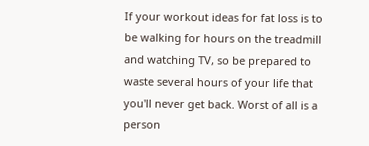If your workout ideas for fat loss is to be walking for hours on the treadmill and watching TV, so be prepared to waste several hours of your life that you'll never get back. Worst of all is a person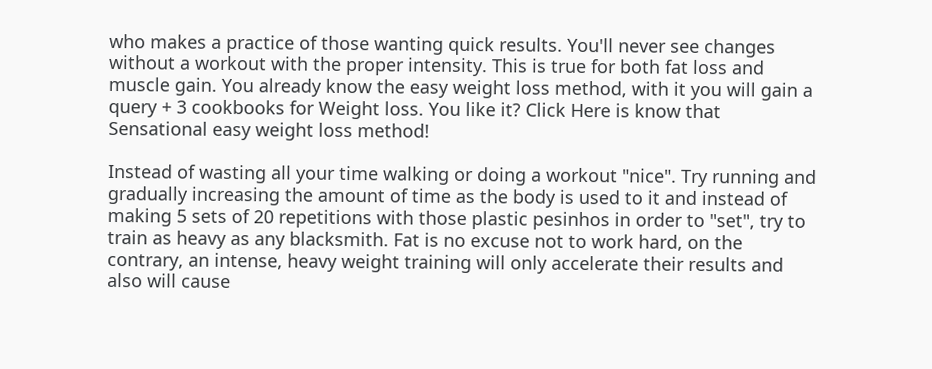who makes a practice of those wanting quick results. You'll never see changes without a workout with the proper intensity. This is true for both fat loss and muscle gain. You already know the easy weight loss method, with it you will gain a query + 3 cookbooks for Weight loss. You like it? Click Here is know that Sensational easy weight loss method!

Instead of wasting all your time walking or doing a workout "nice". Try running and gradually increasing the amount of time as the body is used to it and instead of making 5 sets of 20 repetitions with those plastic pesinhos in order to "set", try to train as heavy as any blacksmith. Fat is no excuse not to work hard, on the contrary, an intense, heavy weight training will only accelerate their results and also will cause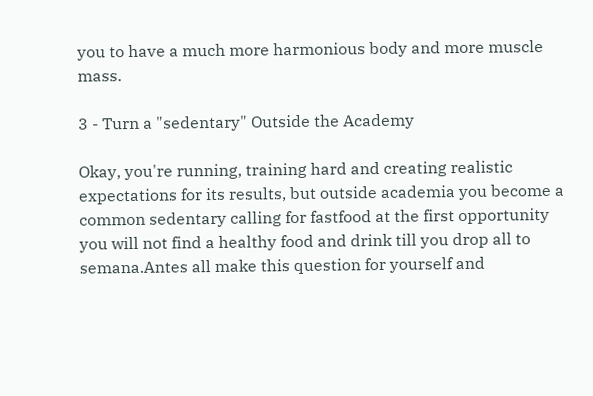you to have a much more harmonious body and more muscle mass.

3 - Turn a "sedentary" Outside the Academy

Okay, you're running, training hard and creating realistic expectations for its results, but outside academia you become a common sedentary calling for fastfood at the first opportunity you will not find a healthy food and drink till you drop all to semana.Antes all make this question for yourself and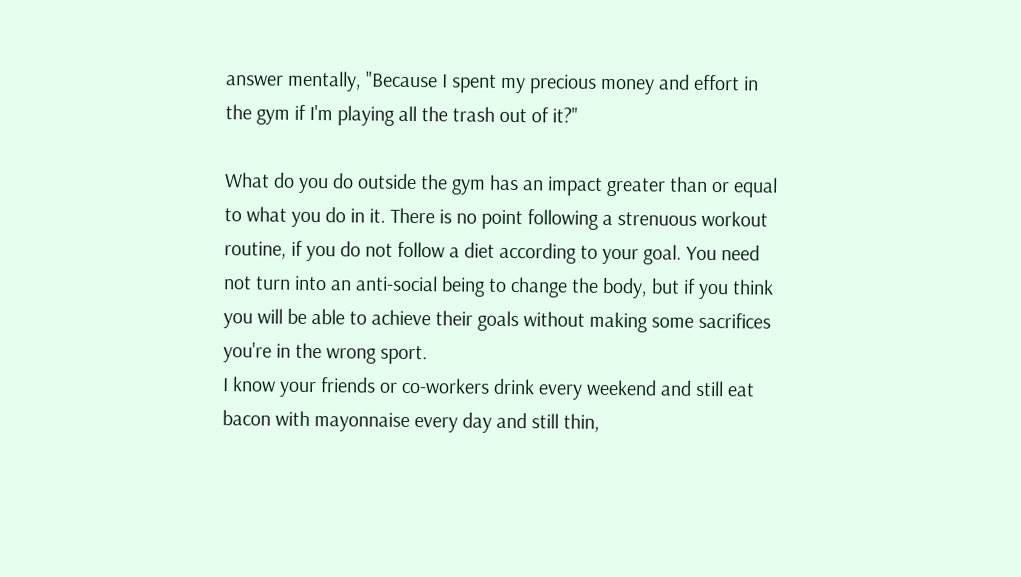answer mentally, "Because I spent my precious money and effort in the gym if I'm playing all the trash out of it?"

What do you do outside the gym has an impact greater than or equal to what you do in it. There is no point following a strenuous workout routine, if you do not follow a diet according to your goal. You need not turn into an anti-social being to change the body, but if you think you will be able to achieve their goals without making some sacrifices you're in the wrong sport.
I know your friends or co-workers drink every weekend and still eat bacon with mayonnaise every day and still thin,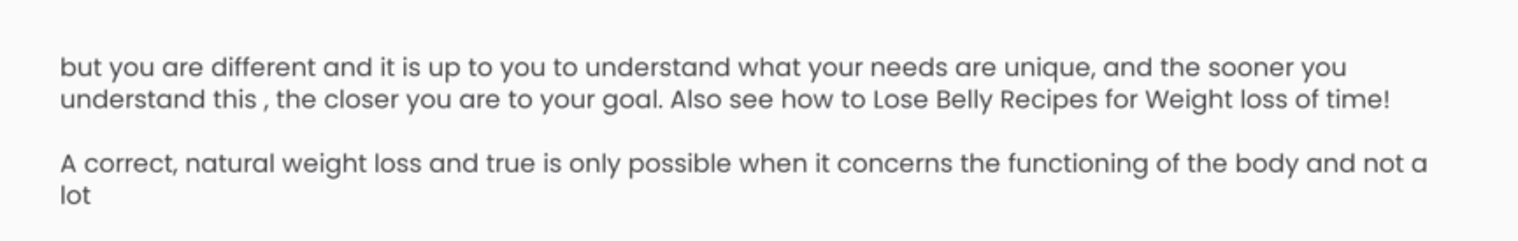but you are different and it is up to you to understand what your needs are unique, and the sooner you understand this , the closer you are to your goal. Also see how to Lose Belly Recipes for Weight loss of time!

A correct, natural weight loss and true is only possible when it concerns the functioning of the body and not a lot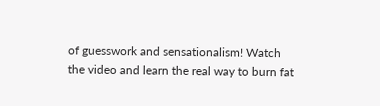of guesswork and sensationalism! Watch the video and learn the real way to burn fat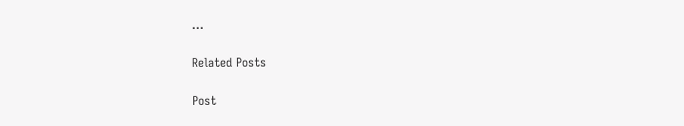...

Related Posts

Post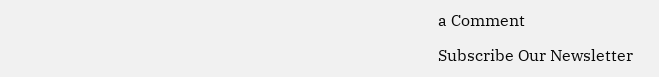a Comment

Subscribe Our Newsletter